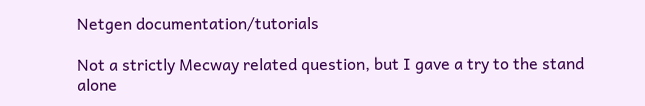Netgen documentation/tutorials

Not a strictly Mecway related question, but I gave a try to the stand alone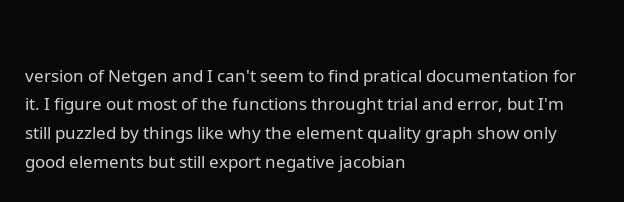version of Netgen and I can't seem to find pratical documentation for it. I figure out most of the functions throught trial and error, but I'm still puzzled by things like why the element quality graph show only good elements but still export negative jacobian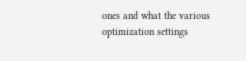ones and what the various optimization settings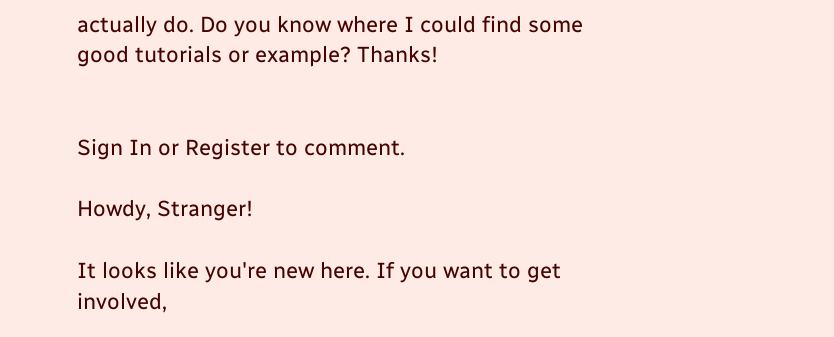actually do. Do you know where I could find some good tutorials or example? Thanks!


Sign In or Register to comment.

Howdy, Stranger!

It looks like you're new here. If you want to get involved,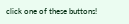click one of these buttons!